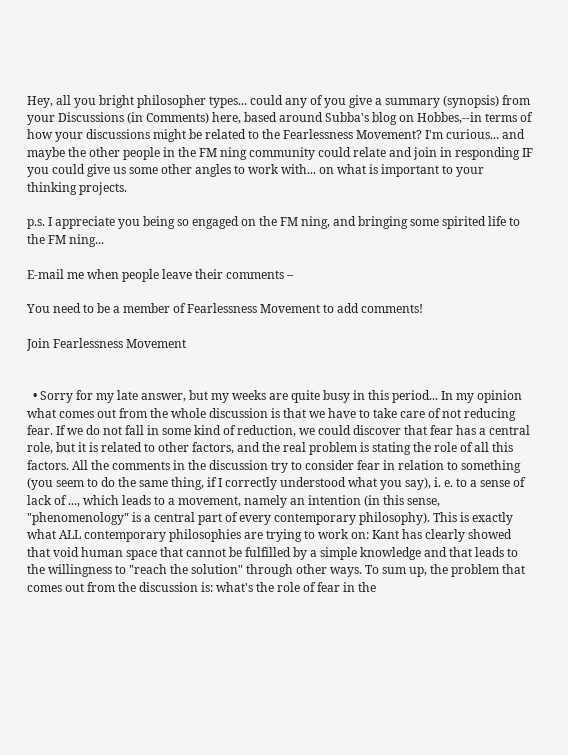Hey, all you bright philosopher types... could any of you give a summary (synopsis) from your Discussions (in Comments) here, based around Subba's blog on Hobbes,--in terms of how your discussions might be related to the Fearlessness Movement? I'm curious... and maybe the other people in the FM ning community could relate and join in responding IF you could give us some other angles to work with... on what is important to your thinking projects.

p.s. I appreciate you being so engaged on the FM ning, and bringing some spirited life to the FM ning...

E-mail me when people leave their comments –

You need to be a member of Fearlessness Movement to add comments!

Join Fearlessness Movement


  • Sorry for my late answer, but my weeks are quite busy in this period... In my opinion what comes out from the whole discussion is that we have to take care of not reducing fear. If we do not fall in some kind of reduction, we could discover that fear has a central role, but it is related to other factors, and the real problem is stating the role of all this factors. All the comments in the discussion try to consider fear in relation to something (you seem to do the same thing, if I correctly understood what you say), i. e. to a sense of lack of ..., which leads to a movement, namely an intention (in this sense, "phenomenology" is a central part of every contemporary philosophy). This is exactly what ALL contemporary philosophies are trying to work on: Kant has clearly showed that void human space that cannot be fulfilled by a simple knowledge and that leads to the willingness to "reach the solution" through other ways. To sum up, the problem that comes out from the discussion is: what's the role of fear in the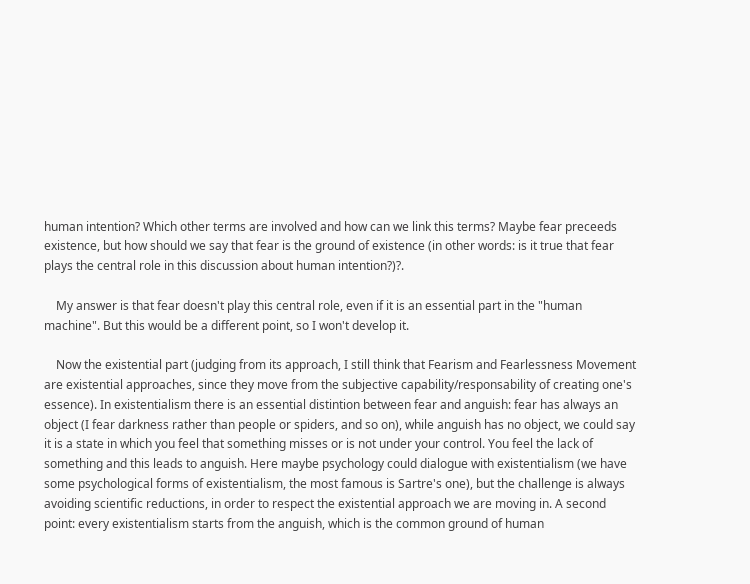human intention? Which other terms are involved and how can we link this terms? Maybe fear preceeds existence, but how should we say that fear is the ground of existence (in other words: is it true that fear plays the central role in this discussion about human intention?)?.

    My answer is that fear doesn't play this central role, even if it is an essential part in the "human machine". But this would be a different point, so I won't develop it.

    Now the existential part (judging from its approach, I still think that Fearism and Fearlessness Movement are existential approaches, since they move from the subjective capability/responsability of creating one's essence). In existentialism there is an essential distintion between fear and anguish: fear has always an object (I fear darkness rather than people or spiders, and so on), while anguish has no object, we could say it is a state in which you feel that something misses or is not under your control. You feel the lack of something and this leads to anguish. Here maybe psychology could dialogue with existentialism (we have some psychological forms of existentialism, the most famous is Sartre's one), but the challenge is always avoiding scientific reductions, in order to respect the existential approach we are moving in. A second point: every existentialism starts from the anguish, which is the common ground of human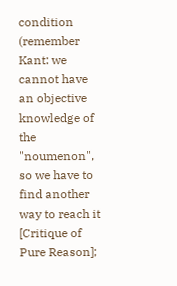condition (remember Kant: we cannot have an objective knowledge of the "noumenon", so we have to find another way to reach it [Critique of Pure Reason];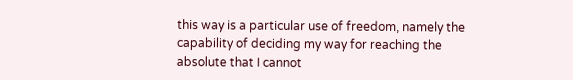this way is a particular use of freedom, namely the capability of deciding my way for reaching the absolute that I cannot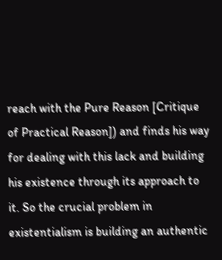reach with the Pure Reason [Critique of Practical Reason]) and finds his way for dealing with this lack and building his existence through its approach to it. So the crucial problem in existentialism is building an authentic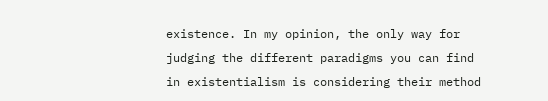existence. In my opinion, the only way for judging the different paradigms you can find in existentialism is considering their method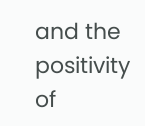and the positivity of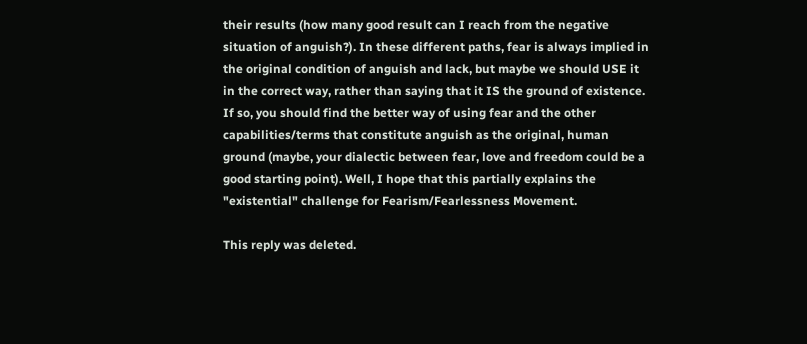their results (how many good result can I reach from the negative situation of anguish?). In these different paths, fear is always implied in the original condition of anguish and lack, but maybe we should USE it in the correct way, rather than saying that it IS the ground of existence. If so, you should find the better way of using fear and the other capabilities/terms that constitute anguish as the original, human ground (maybe, your dialectic between fear, love and freedom could be a good starting point). Well, I hope that this partially explains the "existential" challenge for Fearism/Fearlessness Movement.

This reply was deleted.